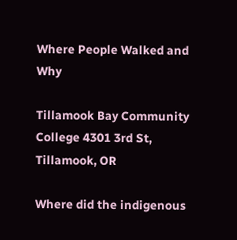Where People Walked and Why

Tillamook Bay Community College 4301 3rd St, Tillamook, OR

Where did the indigenous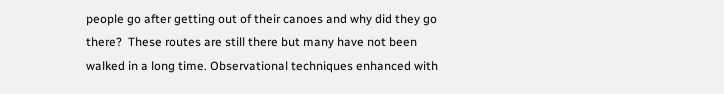people go after getting out of their canoes and why did they go there?  These routes are still there but many have not been walked in a long time. Observational techniques enhanced with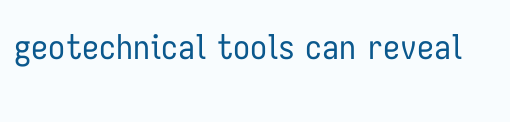geotechnical tools can reveal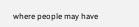where people may have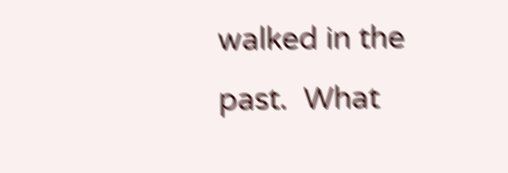walked in the past.  What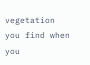vegetation you find when you